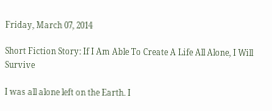Friday, March 07, 2014

Short Fiction Story: If I Am Able To Create A Life All Alone, I Will Survive

I was all alone left on the Earth. I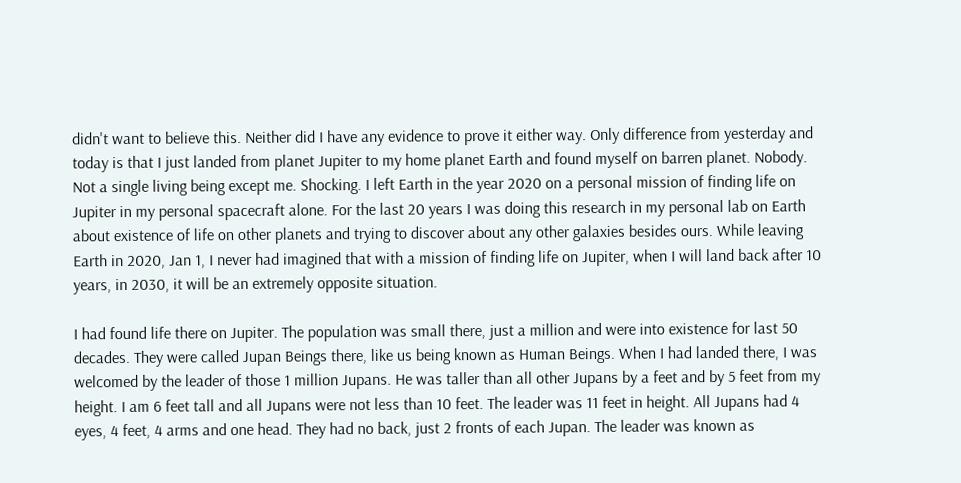didn't want to believe this. Neither did I have any evidence to prove it either way. Only difference from yesterday and today is that I just landed from planet Jupiter to my home planet Earth and found myself on barren planet. Nobody. Not a single living being except me. Shocking. I left Earth in the year 2020 on a personal mission of finding life on Jupiter in my personal spacecraft alone. For the last 20 years I was doing this research in my personal lab on Earth about existence of life on other planets and trying to discover about any other galaxies besides ours. While leaving Earth in 2020, Jan 1, I never had imagined that with a mission of finding life on Jupiter, when I will land back after 10 years, in 2030, it will be an extremely opposite situation.

I had found life there on Jupiter. The population was small there, just a million and were into existence for last 50 decades. They were called Jupan Beings there, like us being known as Human Beings. When I had landed there, I was welcomed by the leader of those 1 million Jupans. He was taller than all other Jupans by a feet and by 5 feet from my height. I am 6 feet tall and all Jupans were not less than 10 feet. The leader was 11 feet in height. All Jupans had 4 eyes, 4 feet, 4 arms and one head. They had no back, just 2 fronts of each Jupan. The leader was known as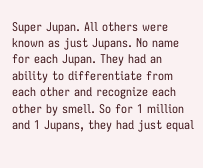Super Jupan. All others were known as just Jupans. No name for each Jupan. They had an ability to differentiate from each other and recognize each other by smell. So for 1 million and 1 Jupans, they had just equal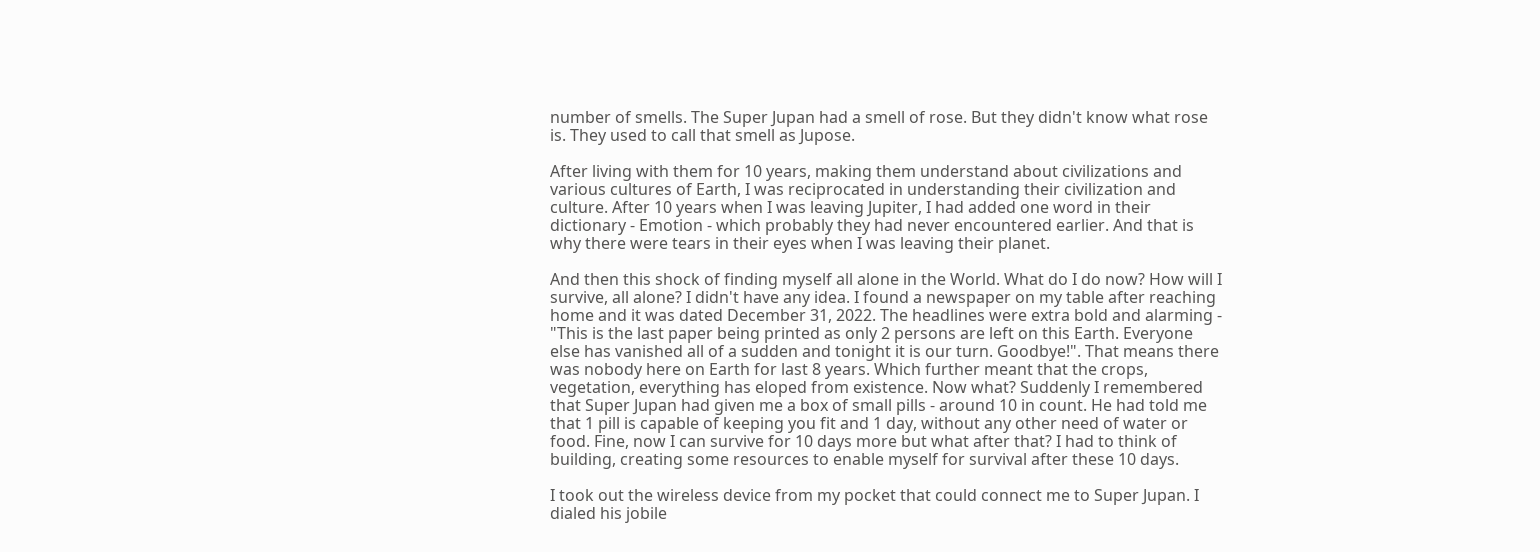number of smells. The Super Jupan had a smell of rose. But they didn't know what rose is. They used to call that smell as Jupose.

After living with them for 10 years, making them understand about civilizations and various cultures of Earth, I was reciprocated in understanding their civilization and culture. After 10 years when I was leaving Jupiter, I had added one word in their dictionary - Emotion - which probably they had never encountered earlier. And that is why there were tears in their eyes when I was leaving their planet.

And then this shock of finding myself all alone in the World. What do I do now? How will I survive, all alone? I didn't have any idea. I found a newspaper on my table after reaching home and it was dated December 31, 2022. The headlines were extra bold and alarming - "This is the last paper being printed as only 2 persons are left on this Earth. Everyone else has vanished all of a sudden and tonight it is our turn. Goodbye!". That means there was nobody here on Earth for last 8 years. Which further meant that the crops, vegetation, everything has eloped from existence. Now what? Suddenly I remembered that Super Jupan had given me a box of small pills - around 10 in count. He had told me that 1 pill is capable of keeping you fit and 1 day, without any other need of water or food. Fine, now I can survive for 10 days more but what after that? I had to think of building, creating some resources to enable myself for survival after these 10 days.

I took out the wireless device from my pocket that could connect me to Super Jupan. I dialed his jobile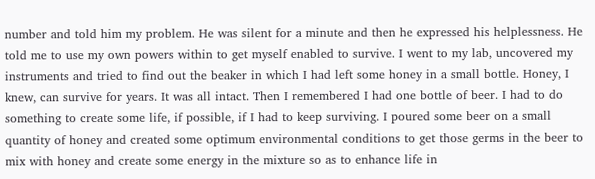number and told him my problem. He was silent for a minute and then he expressed his helplessness. He told me to use my own powers within to get myself enabled to survive. I went to my lab, uncovered my instruments and tried to find out the beaker in which I had left some honey in a small bottle. Honey, I knew, can survive for years. It was all intact. Then I remembered I had one bottle of beer. I had to do something to create some life, if possible, if I had to keep surviving. I poured some beer on a small quantity of honey and created some optimum environmental conditions to get those germs in the beer to mix with honey and create some energy in the mixture so as to enhance life in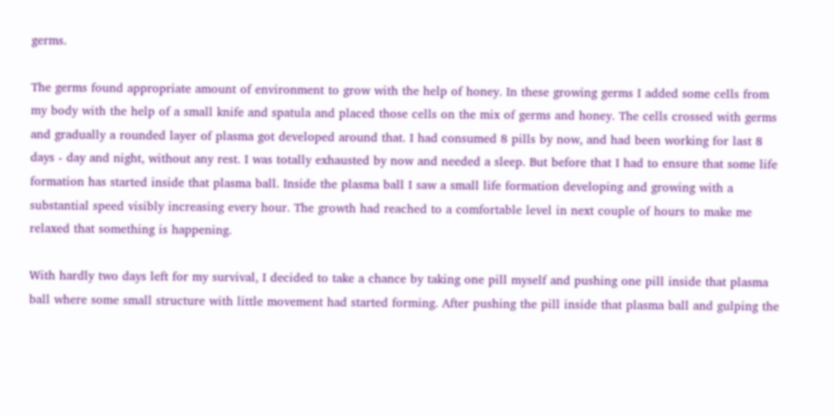germs.

The germs found appropriate amount of environment to grow with the help of honey. In these growing germs I added some cells from my body with the help of a small knife and spatula and placed those cells on the mix of germs and honey. The cells crossed with germs and gradually a rounded layer of plasma got developed around that. I had consumed 8 pills by now, and had been working for last 8 days - day and night, without any rest. I was totally exhausted by now and needed a sleep. But before that I had to ensure that some life formation has started inside that plasma ball. Inside the plasma ball I saw a small life formation developing and growing with a substantial speed visibly increasing every hour. The growth had reached to a comfortable level in next couple of hours to make me relaxed that something is happening.

With hardly two days left for my survival, I decided to take a chance by taking one pill myself and pushing one pill inside that plasma ball where some small structure with little movement had started forming. After pushing the pill inside that plasma ball and gulping the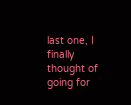last one, I finally thought of going for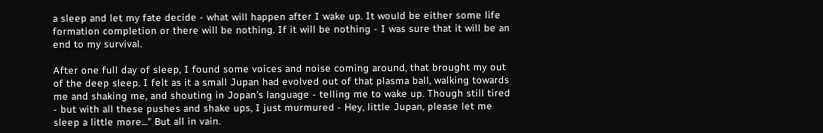a sleep and let my fate decide - what will happen after I wake up. It would be either some life formation completion or there will be nothing. If it will be nothing - I was sure that it will be an end to my survival.

After one full day of sleep, I found some voices and noise coming around, that brought my out of the deep sleep. I felt as it a small Jupan had evolved out of that plasma ball, walking towards me and shaking me, and shouting in Jopan's language - telling me to wake up. Though still tired - but with all these pushes and shake ups, I just murmured - Hey, little Jupan, please let me sleep a little more..." But all in vain.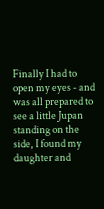Finally I had to open my eyes - and was all prepared to see a little Jupan standing on the side, I found my daughter and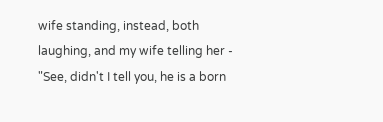wife standing, instead, both laughing, and my wife telling her - "See, didn't I tell you, he is a born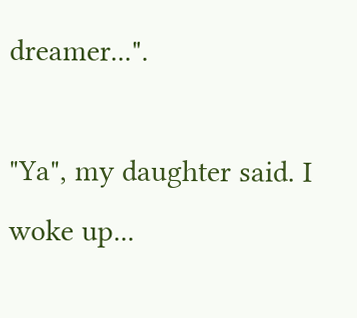dreamer...".

"Ya", my daughter said. I woke up...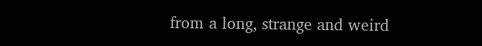from a long, strange and weird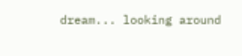dream... looking around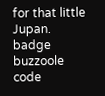for that little Jupan.
badge buzzoole code